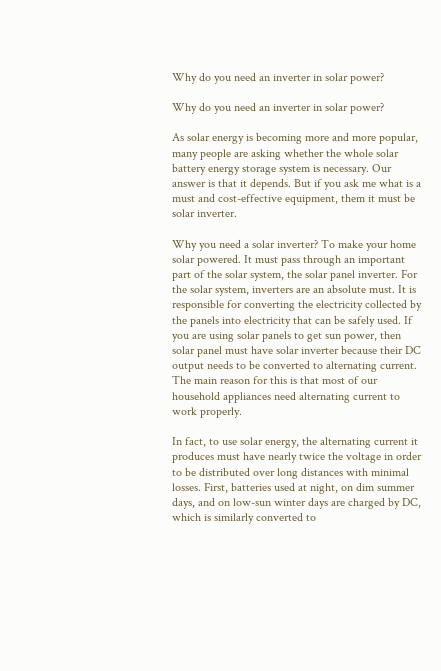Why do you need an inverter in solar power?

Why do you need an inverter in solar power?

As solar energy is becoming more and more popular, many people are asking whether the whole solar battery energy storage system is necessary. Our answer is that it depends. But if you ask me what is a must and cost-effective equipment, them it must be solar inverter.

Why you need a solar inverter? To make your home solar powered. It must pass through an important part of the solar system, the solar panel inverter. For the solar system, inverters are an absolute must. It is responsible for converting the electricity collected by the panels into electricity that can be safely used. If you are using solar panels to get sun power, then solar panel must have solar inverter because their DC output needs to be converted to alternating current. The main reason for this is that most of our household appliances need alternating current to work properly.

In fact, to use solar energy, the alternating current it produces must have nearly twice the voltage in order to be distributed over long distances with minimal losses. First, batteries used at night, on dim summer days, and on low-sun winter days are charged by DC, which is similarly converted to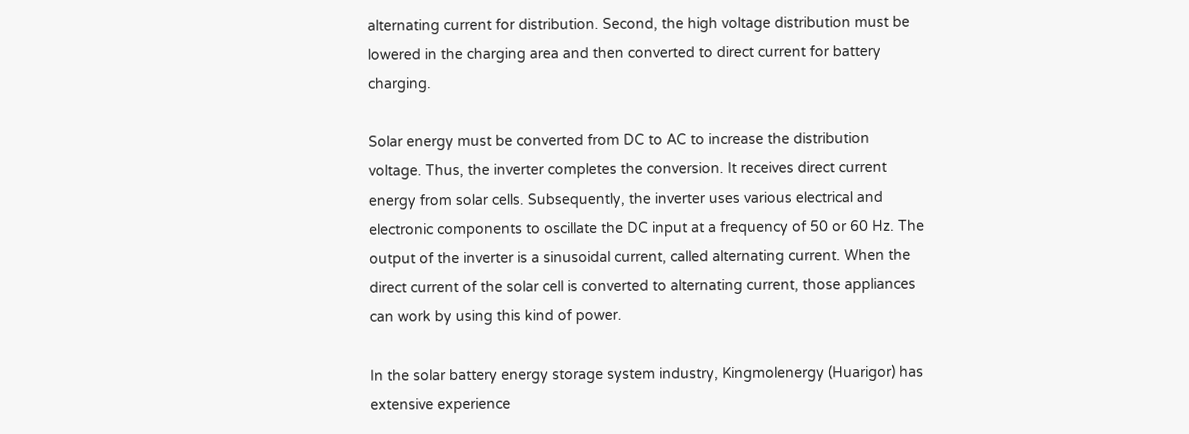alternating current for distribution. Second, the high voltage distribution must be lowered in the charging area and then converted to direct current for battery charging.

Solar energy must be converted from DC to AC to increase the distribution voltage. Thus, the inverter completes the conversion. It receives direct current energy from solar cells. Subsequently, the inverter uses various electrical and electronic components to oscillate the DC input at a frequency of 50 or 60 Hz. The output of the inverter is a sinusoidal current, called alternating current. When the direct current of the solar cell is converted to alternating current, those appliances can work by using this kind of power.

In the solar battery energy storage system industry, Kingmolenergy (Huarigor) has extensive experience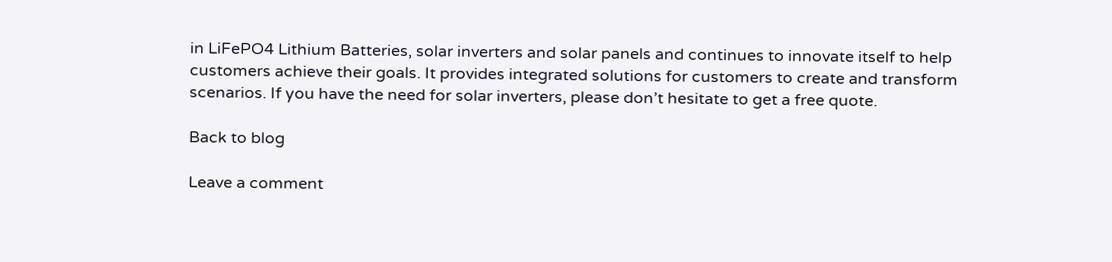in LiFePO4 Lithium Batteries, solar inverters and solar panels and continues to innovate itself to help customers achieve their goals. It provides integrated solutions for customers to create and transform scenarios. If you have the need for solar inverters, please don’t hesitate to get a free quote.

Back to blog

Leave a comment